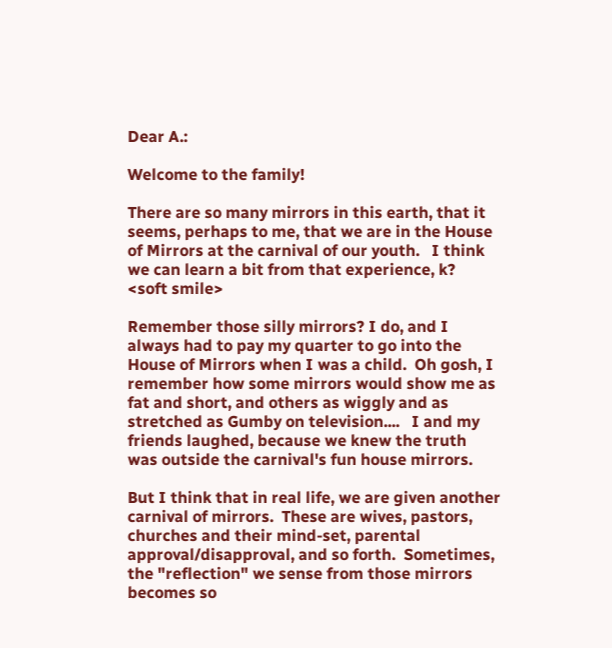Dear A.:

Welcome to the family!

There are so many mirrors in this earth, that it
seems, perhaps to me, that we are in the House
of Mirrors at the carnival of our youth.   I think
we can learn a bit from that experience, k?
<soft smile>

Remember those silly mirrors? I do, and I
always had to pay my quarter to go into the
House of Mirrors when I was a child.  Oh gosh, I
remember how some mirrors would show me as
fat and short, and others as wiggly and as
stretched as Gumby on television....   I and my
friends laughed, because we knew the truth
was outside the carnival's fun house mirrors.

But I think that in real life, we are given another
carnival of mirrors.  These are wives, pastors,
churches and their mind-set, parental
approval/disapproval, and so forth.  Sometimes,
the "reflection" we sense from those mirrors
becomes so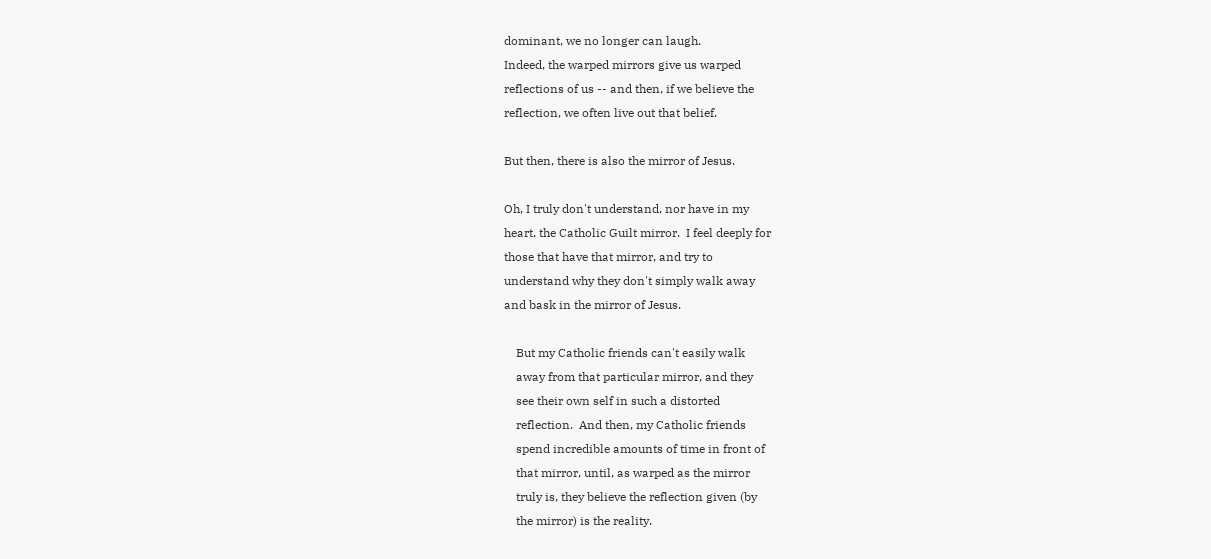dominant, we no longer can laugh.
Indeed, the warped mirrors give us warped
reflections of us -- and then, if we believe the
reflection, we often live out that belief.

But then, there is also the mirror of Jesus.

Oh, I truly don't understand, nor have in my
heart, the Catholic Guilt mirror.  I feel deeply for
those that have that mirror, and try to
understand why they don't simply walk away
and bask in the mirror of Jesus.

    But my Catholic friends can't easily walk
    away from that particular mirror, and they
    see their own self in such a distorted
    reflection.  And then, my Catholic friends
    spend incredible amounts of time in front of
    that mirror, until, as warped as the mirror
    truly is, they believe the reflection given (by
    the mirror) is the reality.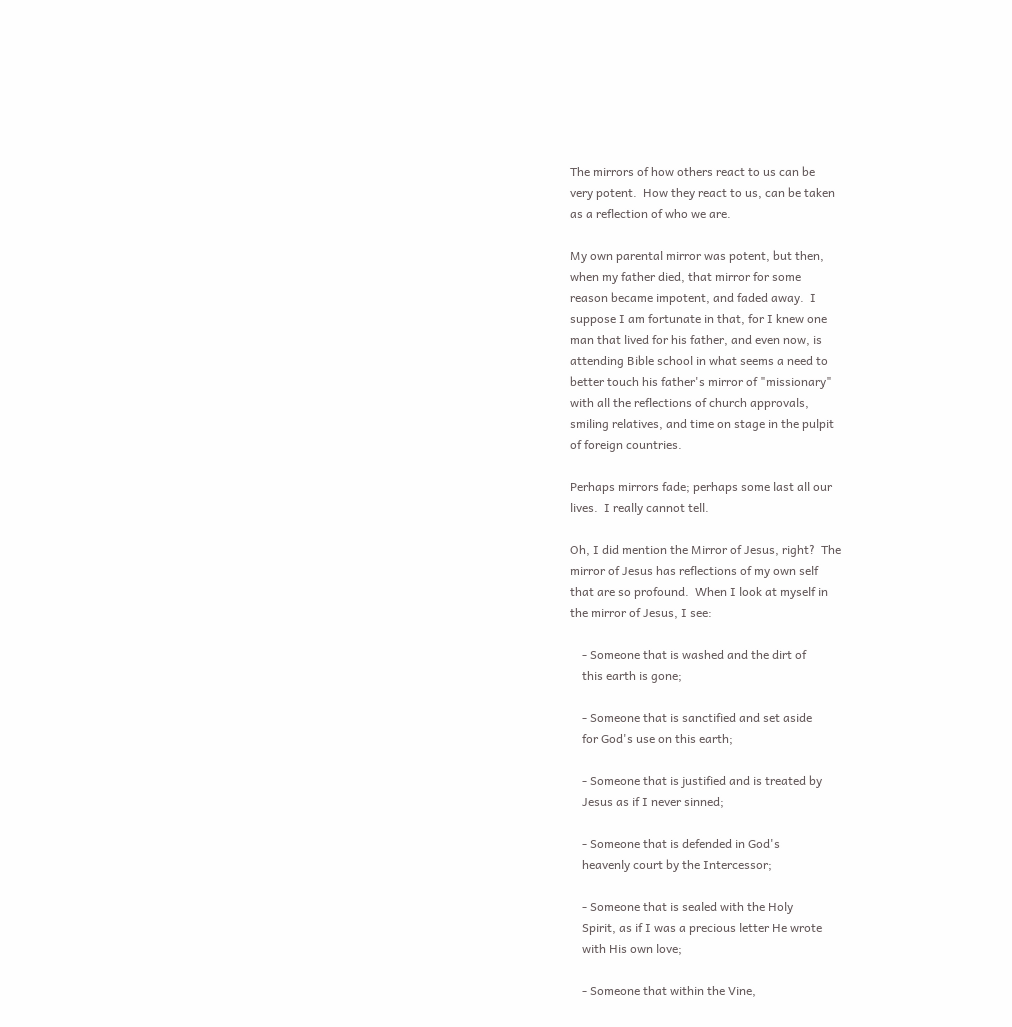The mirrors of how others react to us can be
very potent.  How they react to us, can be taken
as a reflection of who we are.

My own parental mirror was potent, but then,
when my father died, that mirror for some
reason became impotent, and faded away.  I
suppose I am fortunate in that, for I knew one
man that lived for his father, and even now, is
attending Bible school in what seems a need to
better touch his father's mirror of "missionary"
with all the reflections of church approvals,
smiling relatives, and time on stage in the pulpit
of foreign countries.

Perhaps mirrors fade; perhaps some last all our
lives.  I really cannot tell.

Oh, I did mention the Mirror of Jesus, right?  The
mirror of Jesus has reflections of my own self
that are so profound.  When I look at myself in
the mirror of Jesus, I see:

    - Someone that is washed and the dirt of
    this earth is gone;

    - Someone that is sanctified and set aside
    for God's use on this earth;

    - Someone that is justified and is treated by
    Jesus as if I never sinned;

    - Someone that is defended in God's
    heavenly court by the Intercessor;

    - Someone that is sealed with the Holy
    Spirit, as if I was a precious letter He wrote
    with His own love;

    - Someone that within the Vine,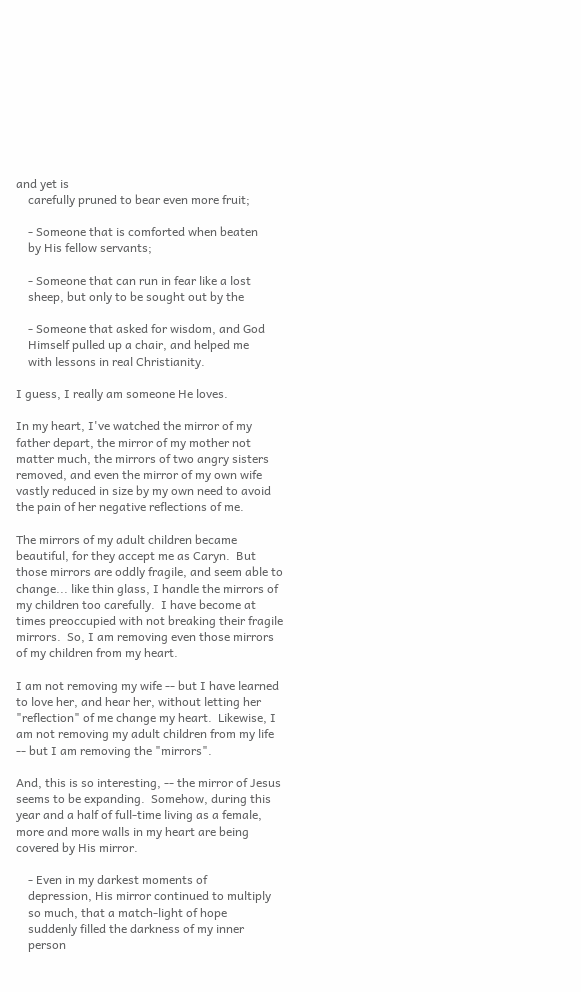and yet is
    carefully pruned to bear even more fruit;

    - Someone that is comforted when beaten
    by His fellow servants;

    - Someone that can run in fear like a lost
    sheep, but only to be sought out by the

    - Someone that asked for wisdom, and God
    Himself pulled up a chair, and helped me
    with lessons in real Christianity.

I guess, I really am someone He loves.

In my heart, I've watched the mirror of my
father depart, the mirror of my mother not
matter much, the mirrors of two angry sisters
removed, and even the mirror of my own wife
vastly reduced in size by my own need to avoid
the pain of her negative reflections of me.

The mirrors of my adult children became
beautiful, for they accept me as Caryn.  But
those mirrors are oddly fragile, and seem able to
change... like thin glass, I handle the mirrors of
my children too carefully.  I have become at
times preoccupied with not breaking their fragile
mirrors.  So, I am removing even those mirrors
of my children from my heart.

I am not removing my wife -- but I have learned
to love her, and hear her, without letting her
"reflection" of me change my heart.  Likewise, I
am not removing my adult children from my life
-- but I am removing the "mirrors".

And, this is so interesting, -- the mirror of Jesus
seems to be expanding.  Somehow, during this
year and a half of full-time living as a female,
more and more walls in my heart are being
covered by His mirror.

    - Even in my darkest moments of
    depression, His mirror continued to multiply
    so much, that a match-light of hope
    suddenly filled the darkness of my inner
    person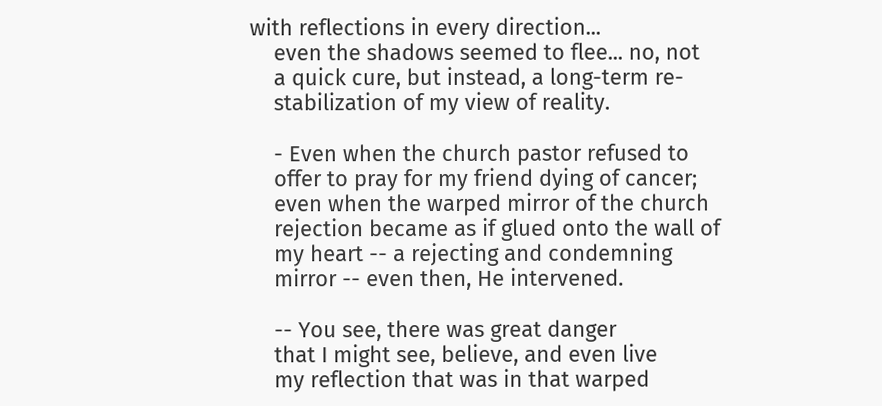with reflections in every direction...
    even the shadows seemed to flee... no, not
    a quick cure, but instead, a long-term re-
    stabilization of my view of reality.

    - Even when the church pastor refused to
    offer to pray for my friend dying of cancer;
    even when the warped mirror of the church
    rejection became as if glued onto the wall of
    my heart -- a rejecting and condemning
    mirror -- even then, He intervened.

    -- You see, there was great danger
    that I might see, believe, and even live
    my reflection that was in that warped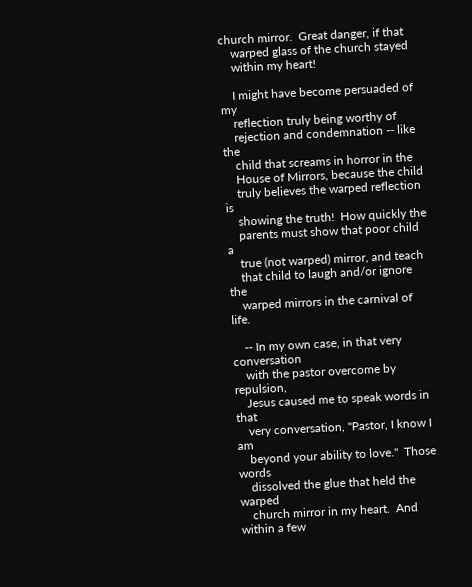church mirror.  Great danger, if that
    warped glass of the church stayed
    within my heart!

    I might have become persuaded of my
    reflection truly being worthy of
    rejection and condemnation -- like the
    child that screams in horror in the
    House of Mirrors, because the child
    truly believes the warped reflection is
    showing the truth!  How quickly the
    parents must show that poor child a
    true (not warped) mirror, and teach
    that child to laugh and/or ignore the
    warped mirrors in the carnival of life.

    -- In my own case, in that very conversation
    with the pastor overcome by repulsion,
    Jesus caused me to speak words in that
    very conversation, "Pastor, I know I am
    beyond your ability to love."  Those words
    dissolved the glue that held the warped
    church mirror in my heart.  And within a few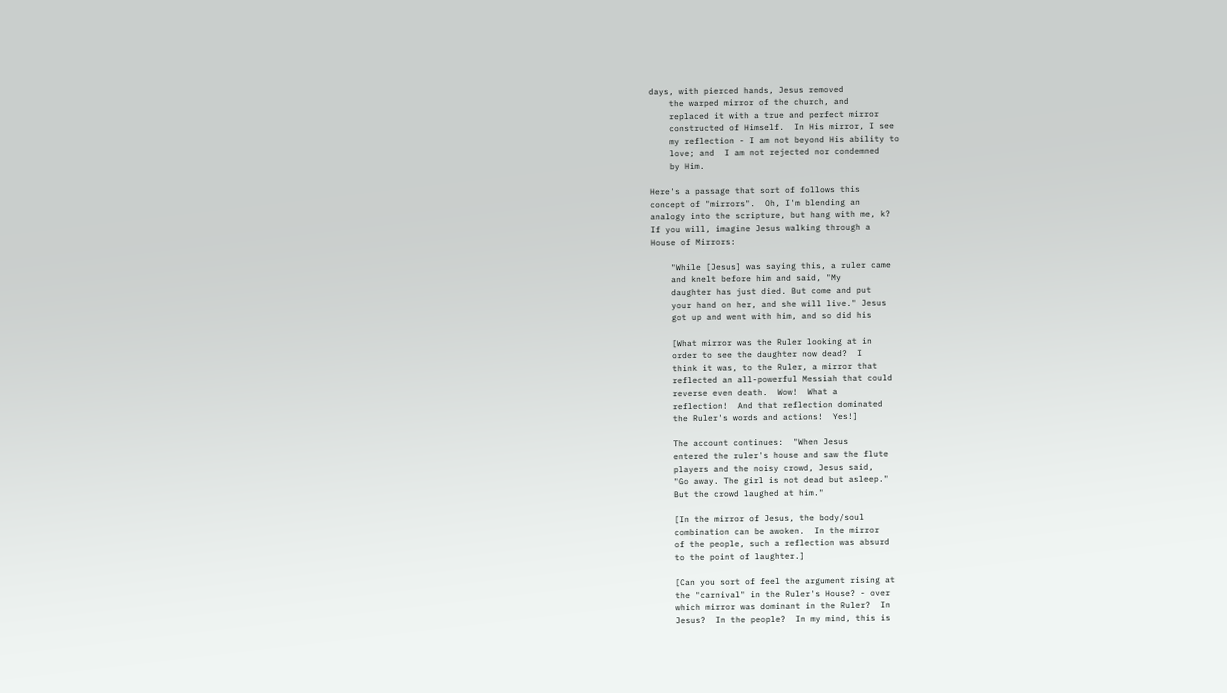days, with pierced hands, Jesus removed
    the warped mirror of the church, and
    replaced it with a true and perfect mirror
    constructed of Himself.  In His mirror, I see
    my reflection - I am not beyond His ability to
    love; and  I am not rejected nor condemned
    by Him.

Here's a passage that sort of follows this
concept of "mirrors".  Oh, I'm blending an
analogy into the scripture, but hang with me, k?
If you will, imagine Jesus walking through a
House of Mirrors:

    "While [Jesus] was saying this, a ruler came
    and knelt before him and said, "My
    daughter has just died. But come and put
    your hand on her, and she will live." Jesus
    got up and went with him, and so did his

    [What mirror was the Ruler looking at in
    order to see the daughter now dead?  I
    think it was, to the Ruler, a mirror that
    reflected an all-powerful Messiah that could
    reverse even death.  Wow!  What a
    reflection!  And that reflection dominated
    the Ruler's words and actions!  Yes!]

    The account continues:  "When Jesus
    entered the ruler's house and saw the flute
    players and the noisy crowd, Jesus said,
    "Go away. The girl is not dead but asleep."
    But the crowd laughed at him."

    [In the mirror of Jesus, the body/soul
    combination can be awoken.  In the mirror
    of the people, such a reflection was absurd
    to the point of laughter.]

    [Can you sort of feel the argument rising at
    the "carnival" in the Ruler's House? - over
    which mirror was dominant in the Ruler?  In
    Jesus?  In the people?  In my mind, this is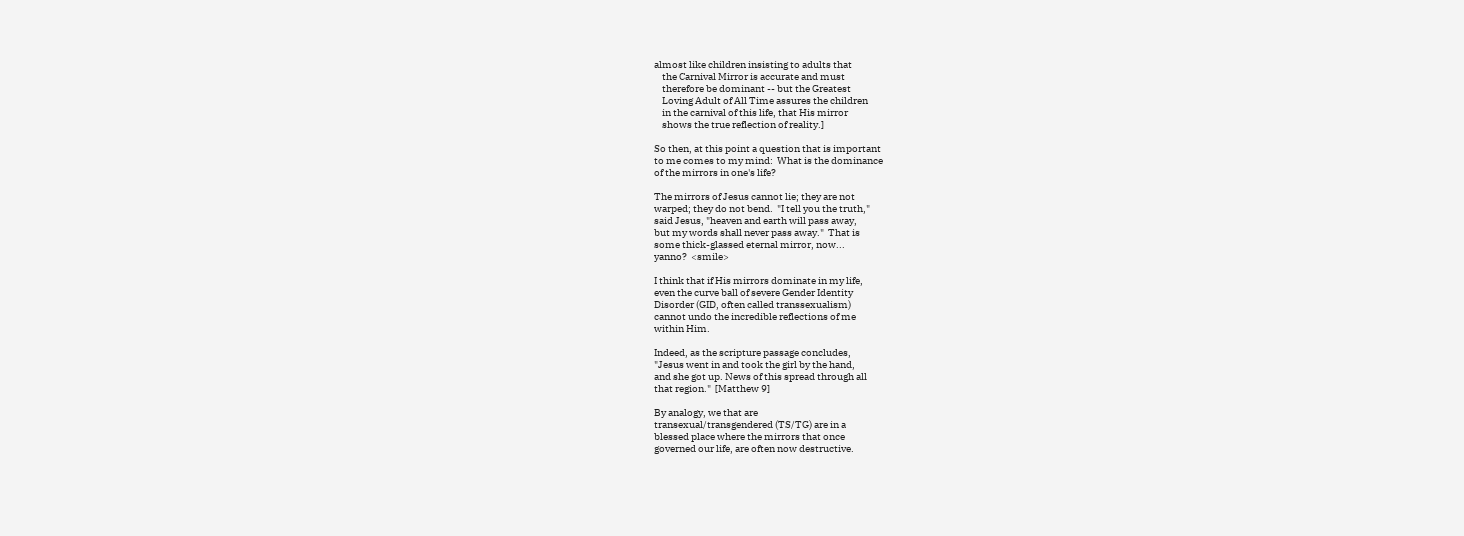almost like children insisting to adults that
    the Carnival Mirror is accurate and must
    therefore be dominant -- but the Greatest
    Loving Adult of All Time assures the children
    in the carnival of this life, that His mirror
    shows the true reflection of reality.]

So then, at this point a question that is important
to me comes to my mind:  What is the dominance
of the mirrors in one's life?

The mirrors of Jesus cannot lie; they are not
warped; they do not bend.  "I tell you the truth,"
said Jesus, "heaven and earth will pass away,
but my words shall never pass away."  That is
some thick-glassed eternal mirror, now...
yanno?  <smile>

I think that if His mirrors dominate in my life,
even the curve ball of severe Gender Identity
Disorder (GID, often called transsexualism)
cannot undo the incredible reflections of me
within Him.

Indeed, as the scripture passage concludes,
"Jesus went in and took the girl by the hand,
and she got up. News of this spread through all
that region."  [Matthew 9]

By analogy, we that are
transexual/transgendered (TS/TG) are in a
blessed place where the mirrors that once
governed our life, are often now destructive.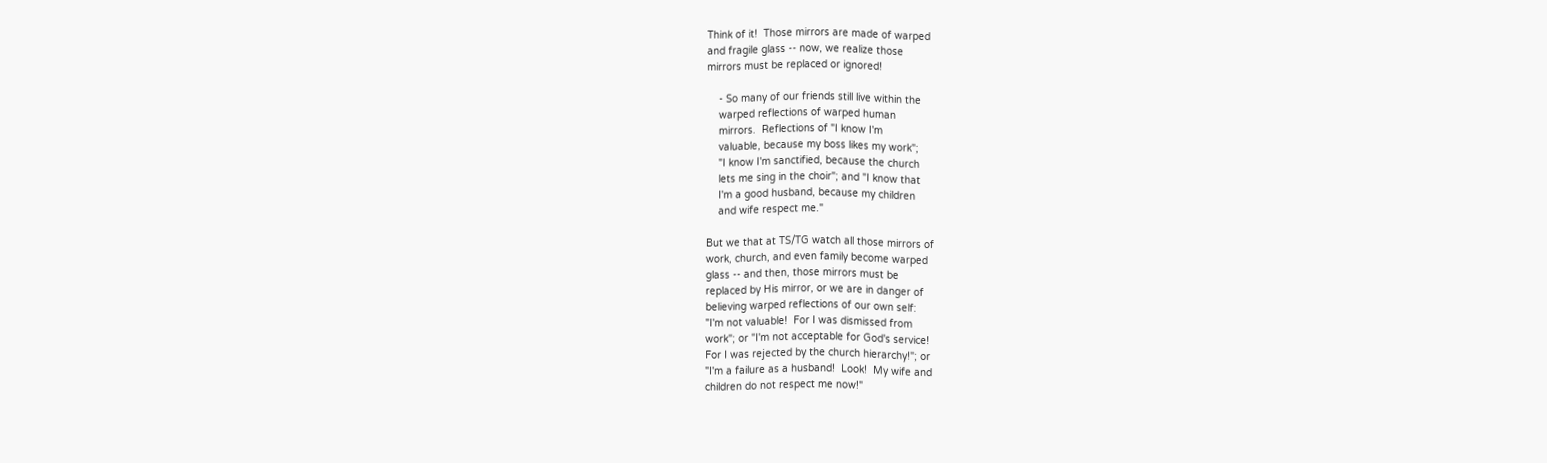Think of it!  Those mirrors are made of warped
and fragile glass -- now, we realize those
mirrors must be replaced or ignored!

    - So many of our friends still live within the
    warped reflections of warped human
    mirrors.  Reflections of "I know I'm
    valuable, because my boss likes my work";
    "I know I'm sanctified, because the church
    lets me sing in the choir"; and "I know that
    I'm a good husband, because my children
    and wife respect me."

But we that at TS/TG watch all those mirrors of
work, church, and even family become warped
glass -- and then, those mirrors must be
replaced by His mirror, or we are in danger of
believing warped reflections of our own self:
"I'm not valuable!  For I was dismissed from
work"; or "I'm not acceptable for God's service!
For I was rejected by the church hierarchy!"; or
"I'm a failure as a husband!  Look!  My wife and
children do not respect me now!"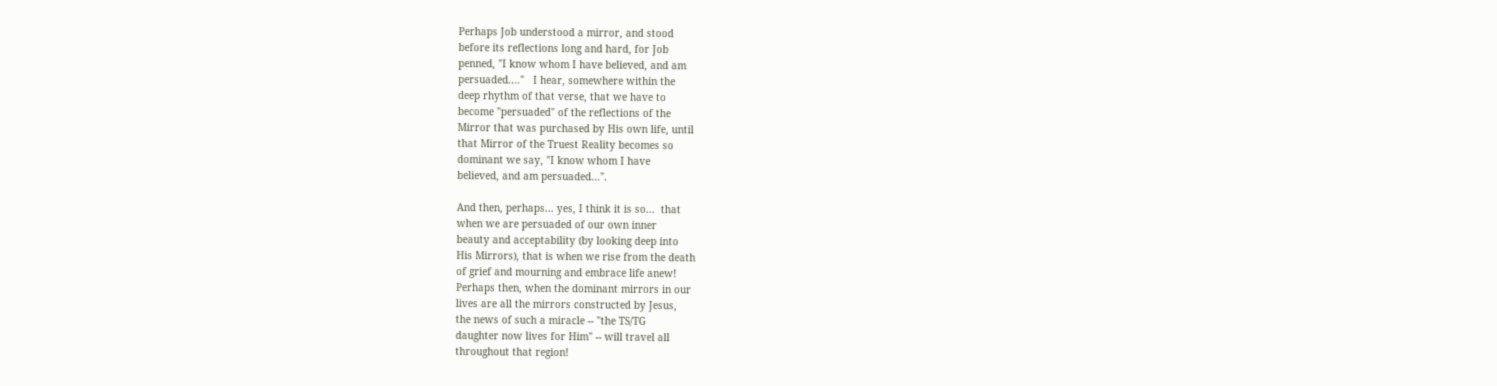Perhaps Job understood a mirror, and stood
before its reflections long and hard, for Job
penned, "I know whom I have believed, and am
persuaded...."   I hear, somewhere within the
deep rhythm of that verse, that we have to
become "persuaded" of the reflections of the
Mirror that was purchased by His own life, until
that Mirror of the Truest Reality becomes so
dominant we say, "I know whom I have
believed, and am persuaded...".

And then, perhaps... yes, I think it is so...  that
when we are persuaded of our own inner
beauty and acceptability (by looking deep into
His Mirrors), that is when we rise from the death
of grief and mourning and embrace life anew!
Perhaps then, when the dominant mirrors in our
lives are all the mirrors constructed by Jesus,
the news of such a miracle -- "the TS/TG
daughter now lives for Him" -- will travel all
throughout that region!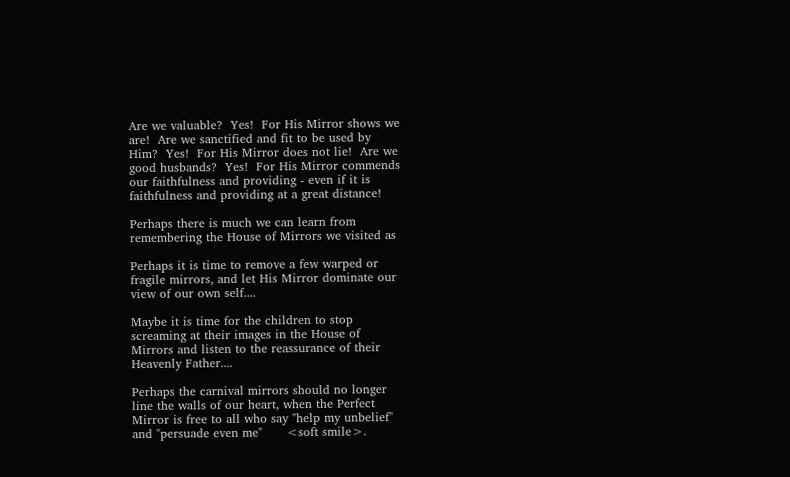Are we valuable?  Yes!  For His Mirror shows we
are!  Are we sanctified and fit to be used by
Him?  Yes!  For His Mirror does not lie!  Are we
good husbands?  Yes!  For His Mirror commends
our faithfulness and providing - even if it is
faithfulness and providing at a great distance!

Perhaps there is much we can learn from
remembering the House of Mirrors we visited as

Perhaps it is time to remove a few warped or
fragile mirrors, and let His Mirror dominate our
view of our own self....

Maybe it is time for the children to stop
screaming at their images in the House of
Mirrors and listen to the reassurance of their
Heavenly Father....

Perhaps the carnival mirrors should no longer
line the walls of our heart, when the Perfect
Mirror is free to all who say "help my unbelief"
and "persuade even me"      <soft smile>.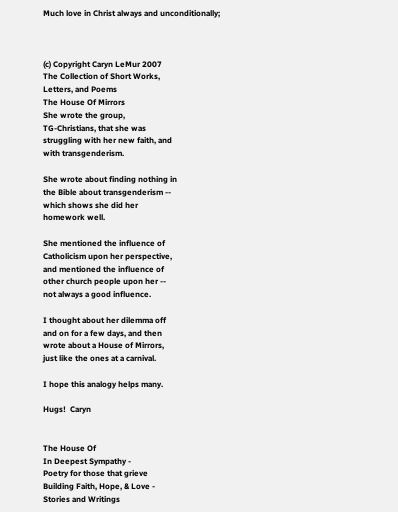Much love in Christ always and unconditionally;



(c) Copyright Caryn LeMur 2007
The Collection of Short Works,
Letters, and Poems
The House Of Mirrors
She wrote the group,
TG-Christians, that she was
struggling with her new faith, and
with transgenderism.

She wrote about finding nothing in
the Bible about transgenderism --
which shows she did her
homework well.

She mentioned the influence of
Catholicism upon her perspective,
and mentioned the influence of
other church people upon her --
not always a good influence.

I thought about her dilemma off
and on for a few days, and then
wrote about a House of Mirrors,
just like the ones at a carnival.

I hope this analogy helps many.

Hugs!  Caryn


The House Of
In Deepest Sympathy -
Poetry for those that grieve
Building Faith, Hope, & Love -
Stories and Writings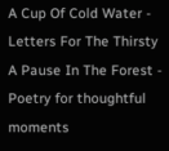A Cup Of Cold Water -
Letters For The Thirsty
A Pause In The Forest -
Poetry for thoughtful moments